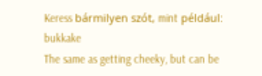Keress bármilyen szót, mint például: bukkake
The same as getting cheeky, but can be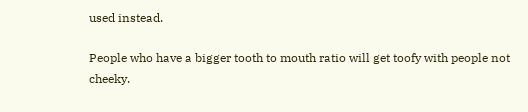used instead.

People who have a bigger tooth to mouth ratio will get toofy with people not cheeky.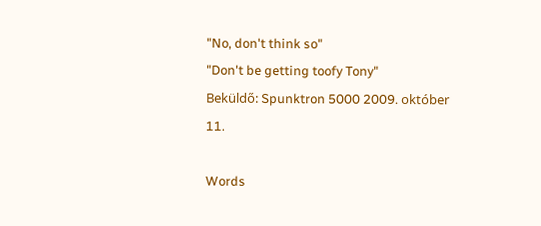"No, don't think so"
"Don't be getting toofy Tony"
Beküldő: Spunktron 5000 2009. október 11.

Words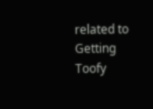related to Getting Toofy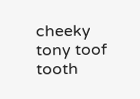cheeky tony toof tooth